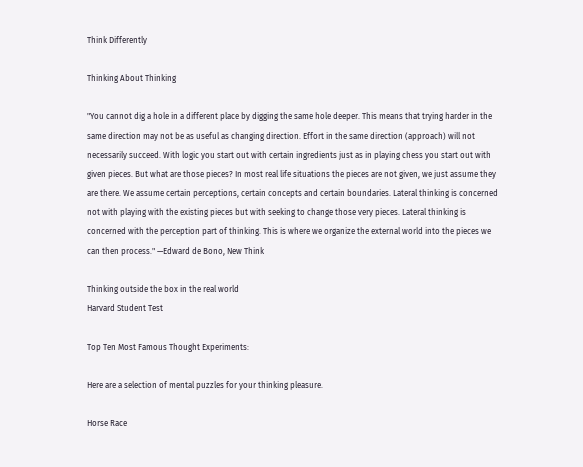Think Differently

Thinking About Thinking

"You cannot dig a hole in a different place by digging the same hole deeper. This means that trying harder in the same direction may not be as useful as changing direction. Effort in the same direction (approach) will not necessarily succeed. With logic you start out with certain ingredients just as in playing chess you start out with given pieces. But what are those pieces? In most real life situations the pieces are not given, we just assume they are there. We assume certain perceptions, certain concepts and certain boundaries. Lateral thinking is concerned not with playing with the existing pieces but with seeking to change those very pieces. Lateral thinking is concerned with the perception part of thinking. This is where we organize the external world into the pieces we can then process." —Edward de Bono, New Think

Thinking outside the box in the real world
Harvard Student Test

Top Ten Most Famous Thought Experiments:

Here are a selection of mental puzzles for your thinking pleasure.

Horse Race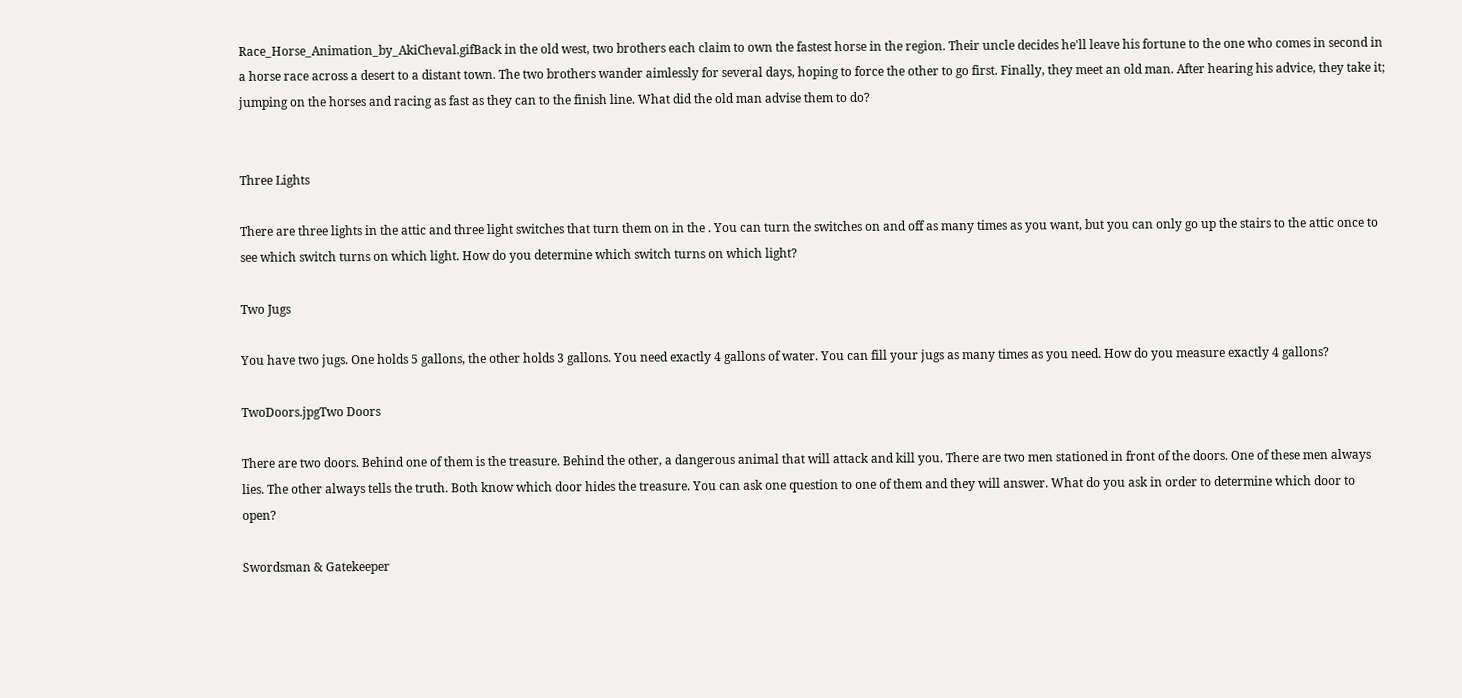Race_Horse_Animation_by_AkiCheval.gifBack in the old west, two brothers each claim to own the fastest horse in the region. Their uncle decides he'll leave his fortune to the one who comes in second in a horse race across a desert to a distant town. The two brothers wander aimlessly for several days, hoping to force the other to go first. Finally, they meet an old man. After hearing his advice, they take it; jumping on the horses and racing as fast as they can to the finish line. What did the old man advise them to do?


Three Lights

There are three lights in the attic and three light switches that turn them on in the . You can turn the switches on and off as many times as you want, but you can only go up the stairs to the attic once to see which switch turns on which light. How do you determine which switch turns on which light?

Two Jugs

You have two jugs. One holds 5 gallons, the other holds 3 gallons. You need exactly 4 gallons of water. You can fill your jugs as many times as you need. How do you measure exactly 4 gallons?

TwoDoors.jpgTwo Doors

There are two doors. Behind one of them is the treasure. Behind the other, a dangerous animal that will attack and kill you. There are two men stationed in front of the doors. One of these men always lies. The other always tells the truth. Both know which door hides the treasure. You can ask one question to one of them and they will answer. What do you ask in order to determine which door to open?

Swordsman & Gatekeeper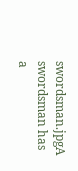swordsman.jpgA swordsman has a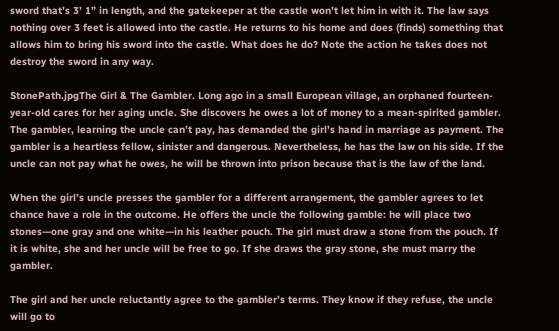sword that’s 3’ 1” in length, and the gatekeeper at the castle won’t let him in with it. The law says nothing over 3 feet is allowed into the castle. He returns to his home and does (finds) something that allows him to bring his sword into the castle. What does he do? Note the action he takes does not destroy the sword in any way.

StonePath.jpgThe Girl & The Gambler. Long ago in a small European village, an orphaned fourteen-year-old cares for her aging uncle. She discovers he owes a lot of money to a mean-spirited gambler. The gambler, learning the uncle can’t pay, has demanded the girl’s hand in marriage as payment. The gambler is a heartless fellow, sinister and dangerous. Nevertheless, he has the law on his side. If the uncle can not pay what he owes, he will be thrown into prison because that is the law of the land.

When the girl’s uncle presses the gambler for a different arrangement, the gambler agrees to let chance have a role in the outcome. He offers the uncle the following gamble: he will place two stones—one gray and one white—in his leather pouch. The girl must draw a stone from the pouch. If it is white, she and her uncle will be free to go. If she draws the gray stone, she must marry the gambler.

The girl and her uncle reluctantly agree to the gambler’s terms. They know if they refuse, the uncle will go to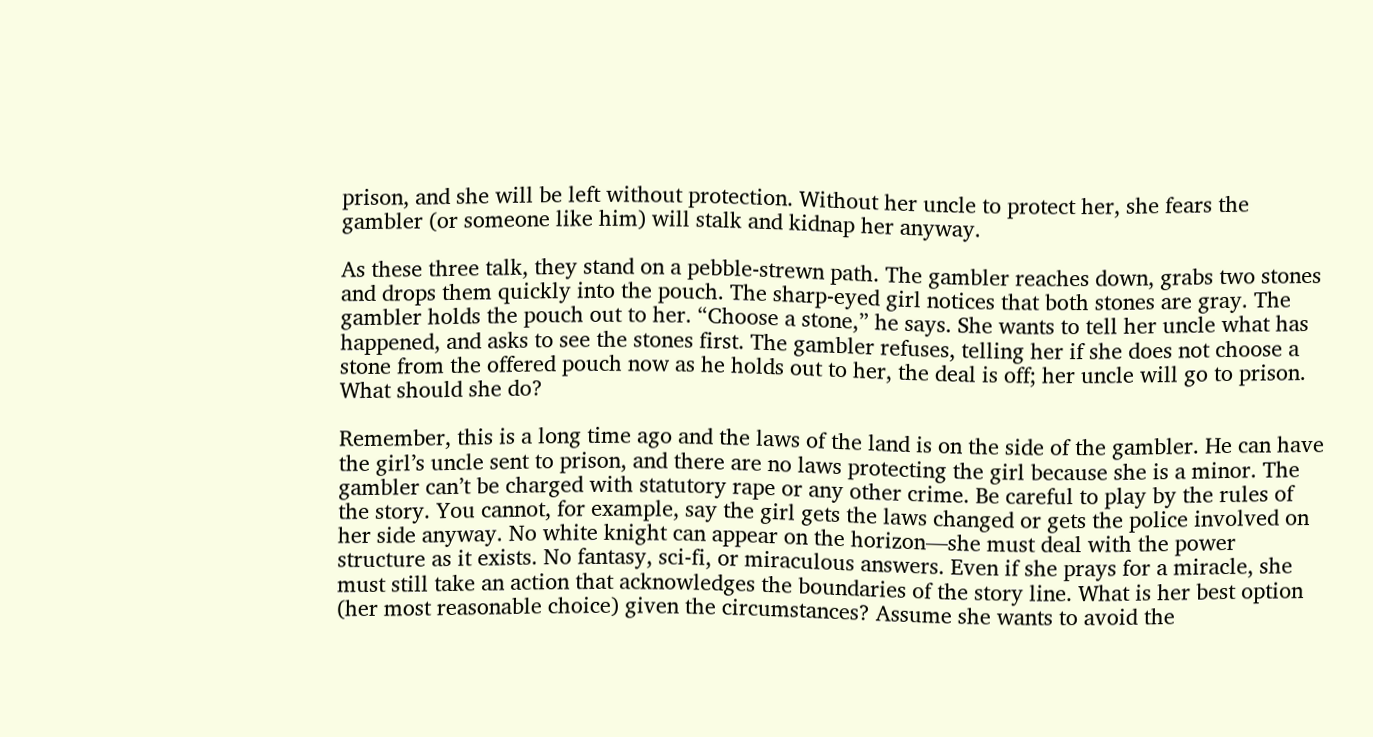prison, and she will be left without protection. Without her uncle to protect her, she fears the gambler (or someone like him) will stalk and kidnap her anyway.

As these three talk, they stand on a pebble-strewn path. The gambler reaches down, grabs two stones and drops them quickly into the pouch. The sharp-eyed girl notices that both stones are gray. The gambler holds the pouch out to her. “Choose a stone,” he says. She wants to tell her uncle what has happened, and asks to see the stones first. The gambler refuses, telling her if she does not choose a stone from the offered pouch now as he holds out to her, the deal is off; her uncle will go to prison. What should she do?

Remember, this is a long time ago and the laws of the land is on the side of the gambler. He can have the girl’s uncle sent to prison, and there are no laws protecting the girl because she is a minor. The gambler can’t be charged with statutory rape or any other crime. Be careful to play by the rules of the story. You cannot, for example, say the girl gets the laws changed or gets the police involved on her side anyway. No white knight can appear on the horizon—she must deal with the power structure as it exists. No fantasy, sci-fi, or miraculous answers. Even if she prays for a miracle, she must still take an action that acknowledges the boundaries of the story line. What is her best option (her most reasonable choice) given the circumstances? Assume she wants to avoid the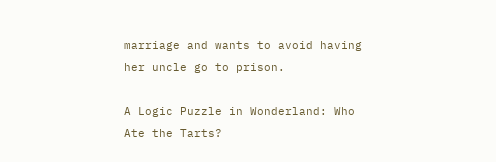marriage and wants to avoid having her uncle go to prison.

A Logic Puzzle in Wonderland: Who Ate the Tarts?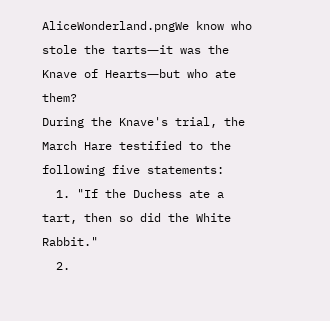AliceWonderland.pngWe know who stole the tarts―it was the Knave of Hearts―but who ate them?
During the Knave's trial, the March Hare testified to the following five statements:
  1. "If the Duchess ate a tart, then so did the White Rabbit."
  2.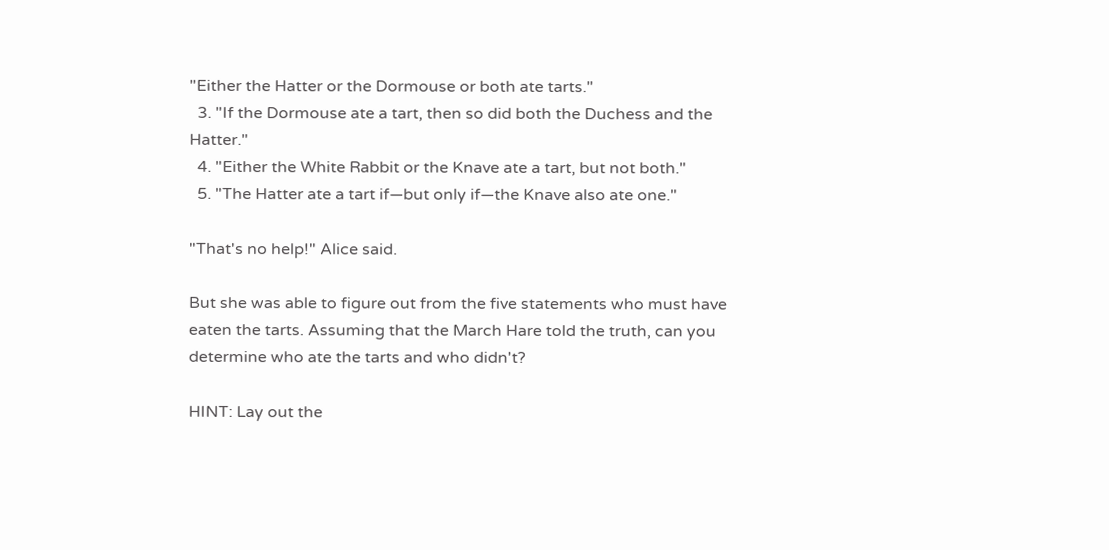"Either the Hatter or the Dormouse or both ate tarts."
  3. "If the Dormouse ate a tart, then so did both the Duchess and the Hatter."
  4. "Either the White Rabbit or the Knave ate a tart, but not both."
  5. "The Hatter ate a tart if―but only if―the Knave also ate one."

"That's no help!" Alice said.

But she was able to figure out from the five statements who must have eaten the tarts. Assuming that the March Hare told the truth, can you determine who ate the tarts and who didn't?

HINT: Lay out the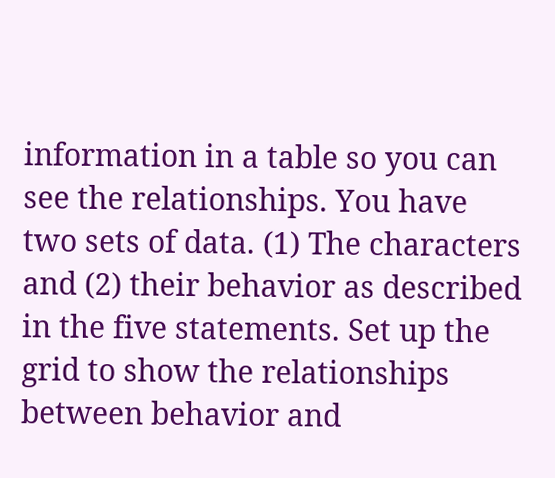information in a table so you can see the relationships. You have two sets of data. (1) The characters and (2) their behavior as described in the five statements. Set up the grid to show the relationships between behavior and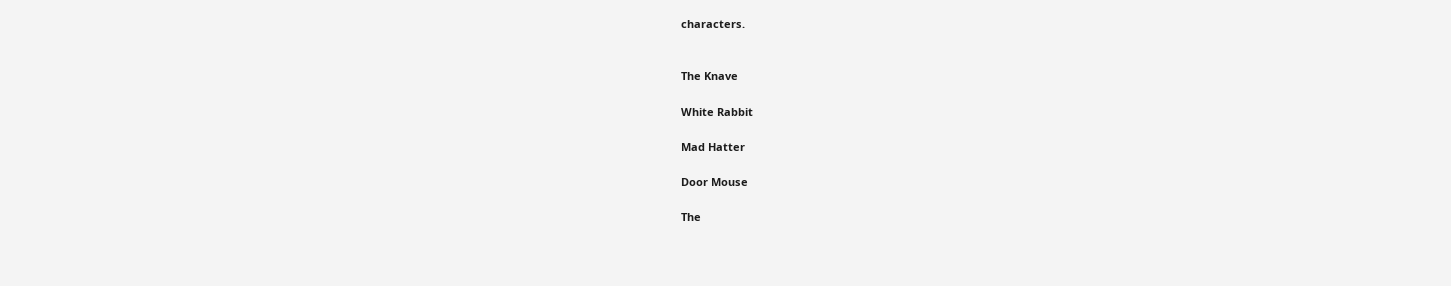characters.


The Knave

White Rabbit

Mad Hatter

Door Mouse

The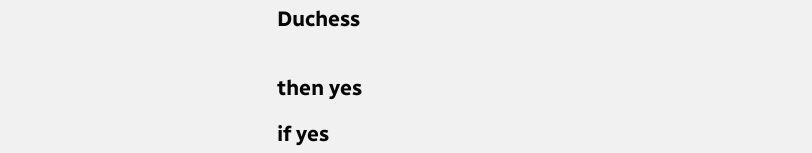Duchess


then yes

if yes